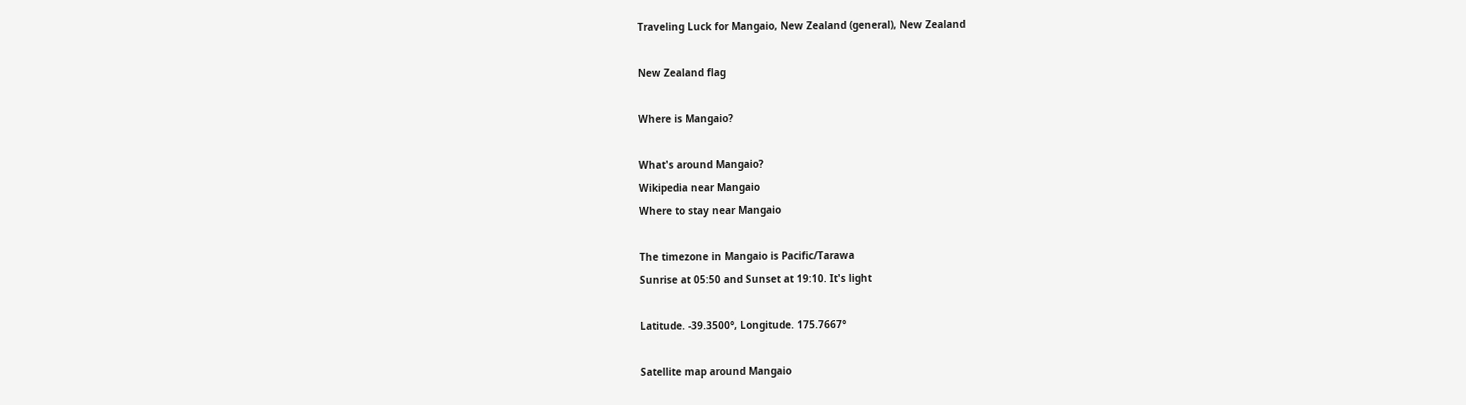Traveling Luck for Mangaio, New Zealand (general), New Zealand

New Zealand flag

Where is Mangaio?

What's around Mangaio?
Wikipedia near Mangaio
Where to stay near Mangaio

The timezone in Mangaio is Pacific/Tarawa
Sunrise at 05:50 and Sunset at 19:10. It's light

Latitude. -39.3500°, Longitude. 175.7667°

Satellite map around Mangaio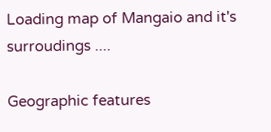Loading map of Mangaio and it's surroudings ....

Geographic features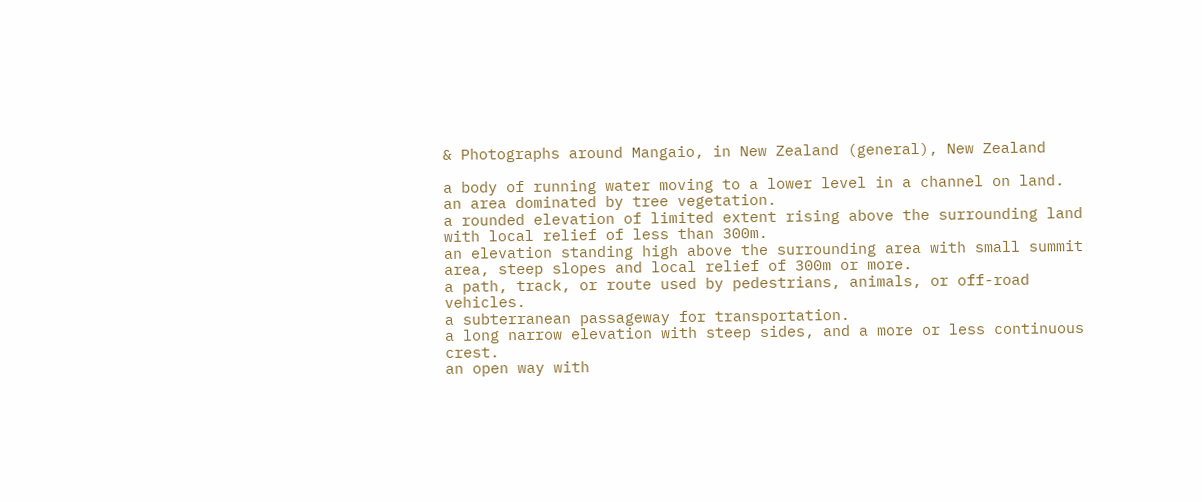& Photographs around Mangaio, in New Zealand (general), New Zealand

a body of running water moving to a lower level in a channel on land.
an area dominated by tree vegetation.
a rounded elevation of limited extent rising above the surrounding land with local relief of less than 300m.
an elevation standing high above the surrounding area with small summit area, steep slopes and local relief of 300m or more.
a path, track, or route used by pedestrians, animals, or off-road vehicles.
a subterranean passageway for transportation.
a long narrow elevation with steep sides, and a more or less continuous crest.
an open way with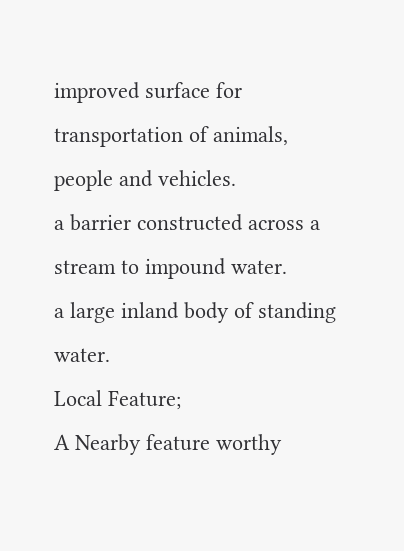improved surface for transportation of animals, people and vehicles.
a barrier constructed across a stream to impound water.
a large inland body of standing water.
Local Feature;
A Nearby feature worthy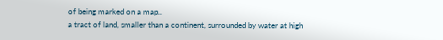of being marked on a map..
a tract of land, smaller than a continent, surrounded by water at high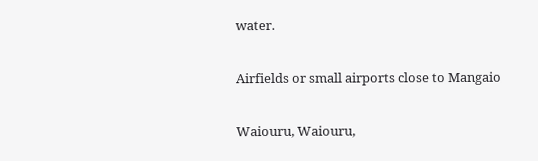water.

Airfields or small airports close to Mangaio

Waiouru, Waiouru,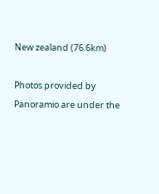New zealand (76.6km)

Photos provided by Panoramio are under the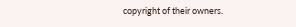copyright of their owners.